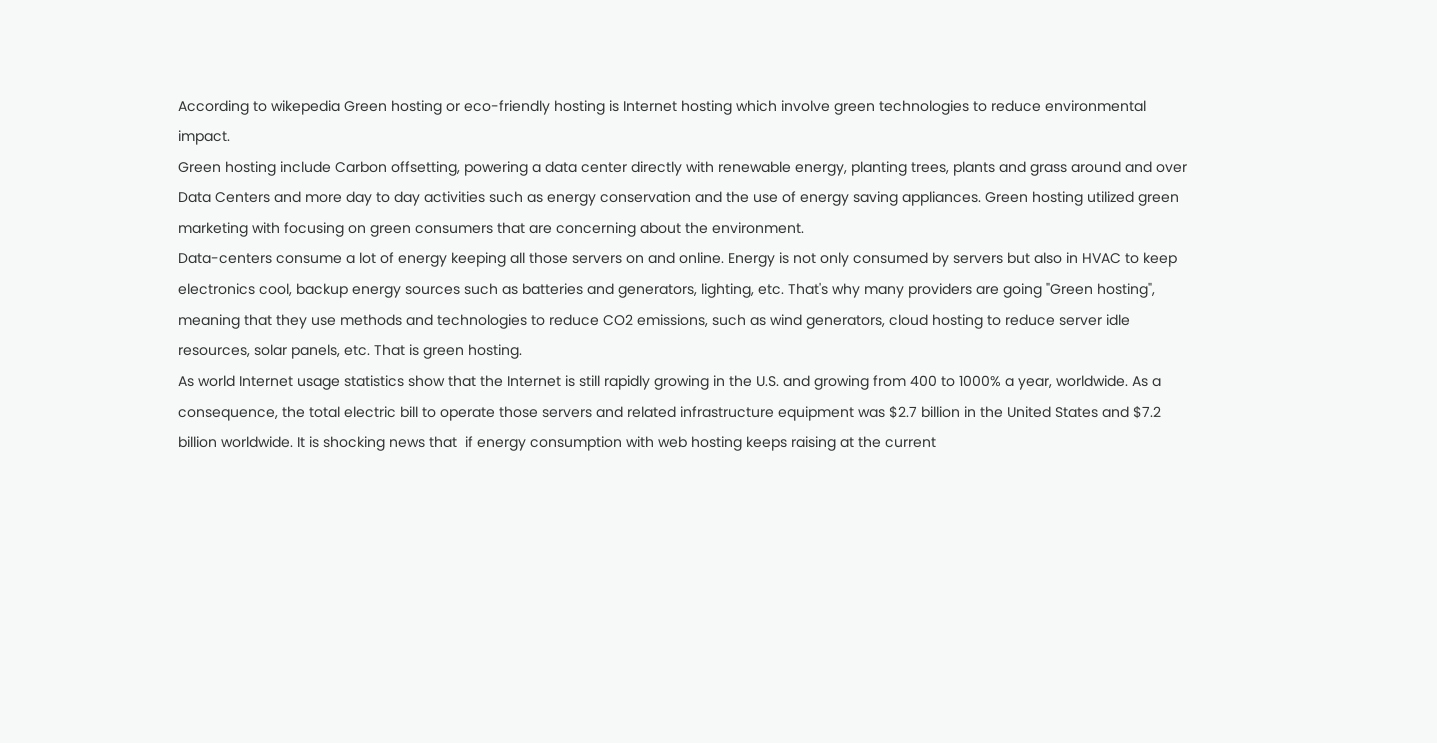According to wikepedia Green hosting or eco-friendly hosting is Internet hosting which involve green technologies to reduce environmental impact.
Green hosting include Carbon offsetting, powering a data center directly with renewable energy, planting trees, plants and grass around and over Data Centers and more day to day activities such as energy conservation and the use of energy saving appliances. Green hosting utilized green marketing with focusing on green consumers that are concerning about the environment.
Data-centers consume a lot of energy keeping all those servers on and online. Energy is not only consumed by servers but also in HVAC to keep electronics cool, backup energy sources such as batteries and generators, lighting, etc. That's why many providers are going "Green hosting", meaning that they use methods and technologies to reduce CO2 emissions, such as wind generators, cloud hosting to reduce server idle resources, solar panels, etc. That is green hosting.
As world Internet usage statistics show that the Internet is still rapidly growing in the U.S. and growing from 400 to 1000% a year, worldwide. As a consequence, the total electric bill to operate those servers and related infrastructure equipment was $2.7 billion in the United States and $7.2 billion worldwide. It is shocking news that  if energy consumption with web hosting keeps raising at the current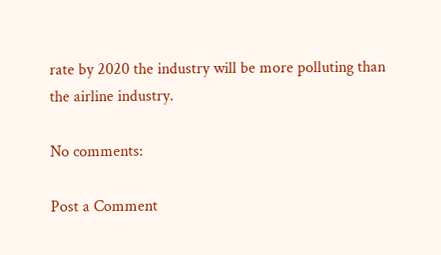rate by 2020 the industry will be more polluting than the airline industry.

No comments:

Post a Comment